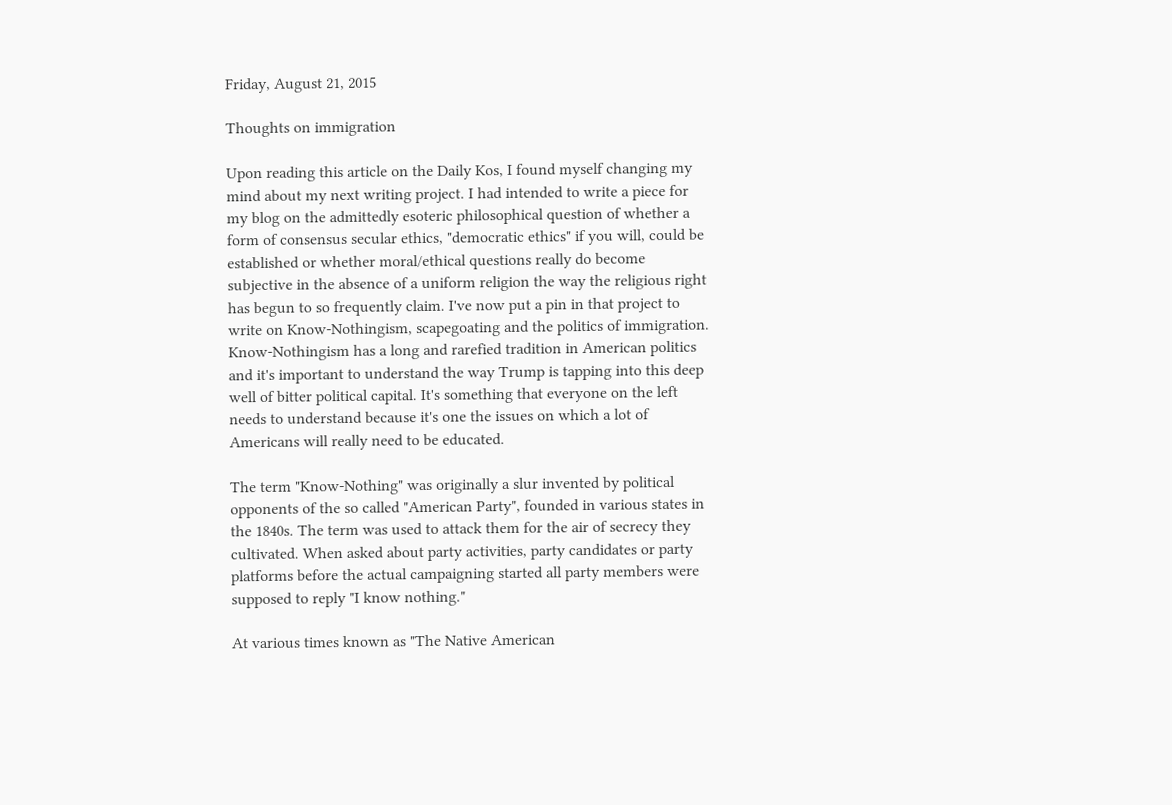Friday, August 21, 2015

Thoughts on immigration

Upon reading this article on the Daily Kos, I found myself changing my mind about my next writing project. I had intended to write a piece for my blog on the admittedly esoteric philosophical question of whether a form of consensus secular ethics, "democratic ethics" if you will, could be established or whether moral/ethical questions really do become subjective in the absence of a uniform religion the way the religious right has begun to so frequently claim. I've now put a pin in that project to write on Know-Nothingism, scapegoating and the politics of immigration. Know-Nothingism has a long and rarefied tradition in American politics and it's important to understand the way Trump is tapping into this deep well of bitter political capital. It's something that everyone on the left needs to understand because it's one the issues on which a lot of Americans will really need to be educated.

The term "Know-Nothing" was originally a slur invented by political opponents of the so called "American Party", founded in various states in the 1840s. The term was used to attack them for the air of secrecy they cultivated. When asked about party activities, party candidates or party platforms before the actual campaigning started all party members were supposed to reply "I know nothing."

At various times known as "The Native American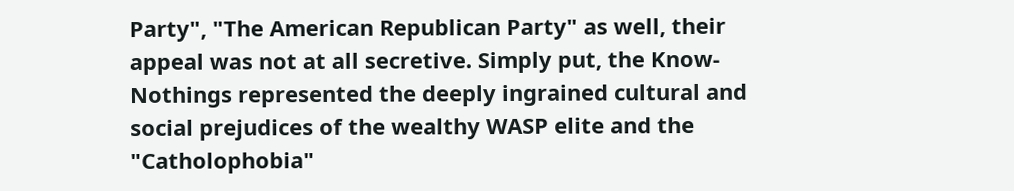Party", "The American Republican Party" as well, their appeal was not at all secretive. Simply put, the Know-Nothings represented the deeply ingrained cultural and social prejudices of the wealthy WASP elite and the "Catholophobia"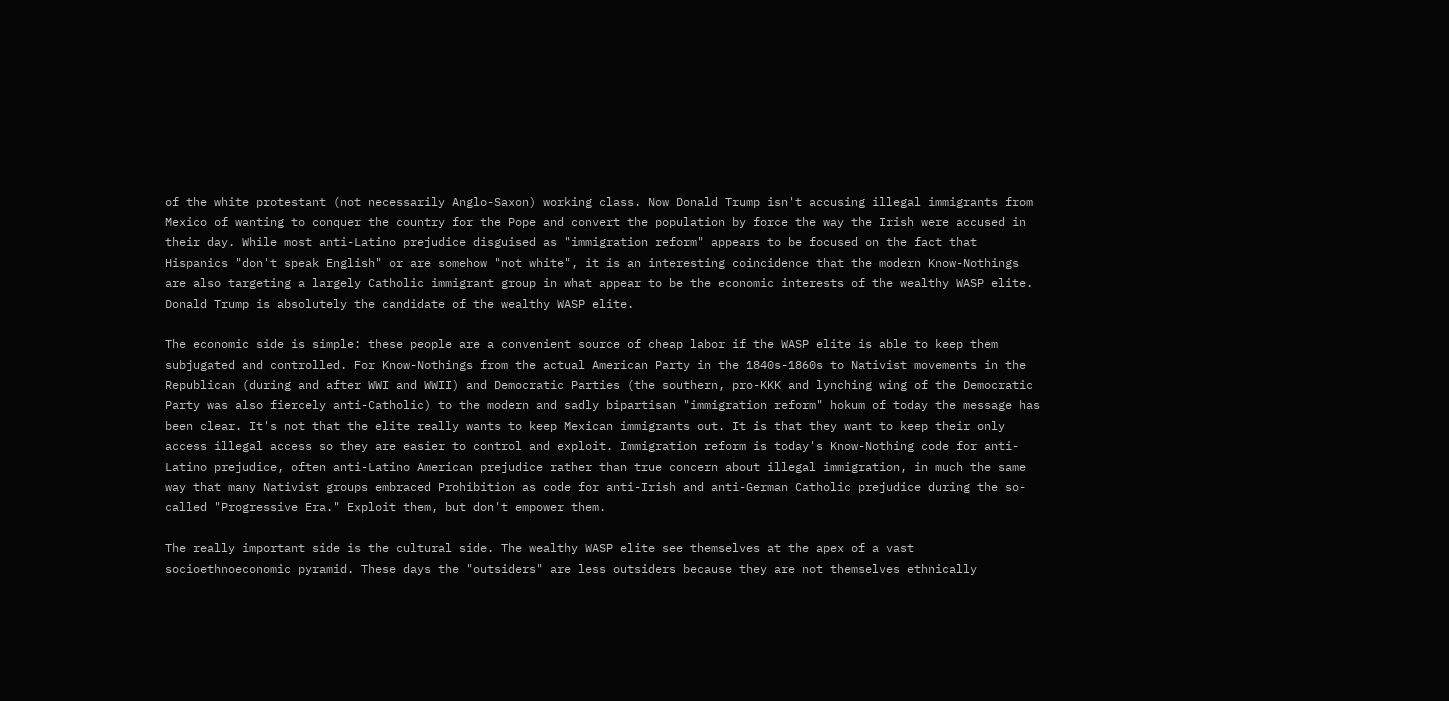of the white protestant (not necessarily Anglo-Saxon) working class. Now Donald Trump isn't accusing illegal immigrants from Mexico of wanting to conquer the country for the Pope and convert the population by force the way the Irish were accused in their day. While most anti-Latino prejudice disguised as "immigration reform" appears to be focused on the fact that Hispanics "don't speak English" or are somehow "not white", it is an interesting coincidence that the modern Know-Nothings are also targeting a largely Catholic immigrant group in what appear to be the economic interests of the wealthy WASP elite. Donald Trump is absolutely the candidate of the wealthy WASP elite.

The economic side is simple: these people are a convenient source of cheap labor if the WASP elite is able to keep them subjugated and controlled. For Know-Nothings from the actual American Party in the 1840s-1860s to Nativist movements in the Republican (during and after WWI and WWII) and Democratic Parties (the southern, pro-KKK and lynching wing of the Democratic Party was also fiercely anti-Catholic) to the modern and sadly bipartisan "immigration reform" hokum of today the message has been clear. It's not that the elite really wants to keep Mexican immigrants out. It is that they want to keep their only access illegal access so they are easier to control and exploit. Immigration reform is today's Know-Nothing code for anti-Latino prejudice, often anti-Latino American prejudice rather than true concern about illegal immigration, in much the same way that many Nativist groups embraced Prohibition as code for anti-Irish and anti-German Catholic prejudice during the so-called "Progressive Era." Exploit them, but don't empower them.

The really important side is the cultural side. The wealthy WASP elite see themselves at the apex of a vast socioethnoeconomic pyramid. These days the "outsiders" are less outsiders because they are not themselves ethnically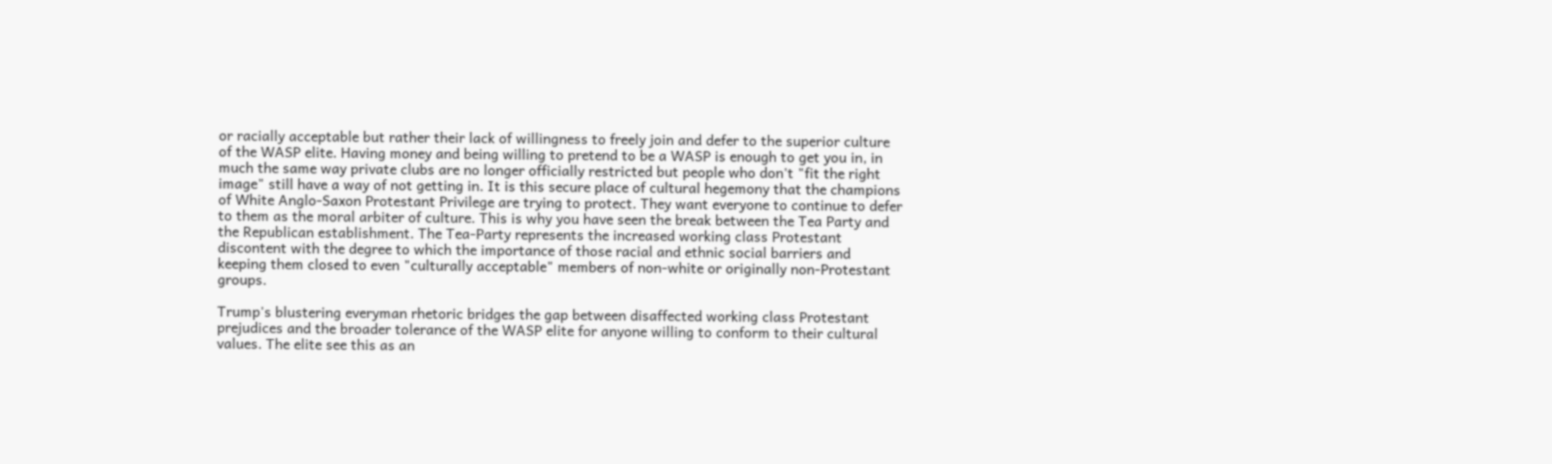or racially acceptable but rather their lack of willingness to freely join and defer to the superior culture of the WASP elite. Having money and being willing to pretend to be a WASP is enough to get you in, in much the same way private clubs are no longer officially restricted but people who don't "fit the right image" still have a way of not getting in. It is this secure place of cultural hegemony that the champions of White Anglo-Saxon Protestant Privilege are trying to protect. They want everyone to continue to defer to them as the moral arbiter of culture. This is why you have seen the break between the Tea Party and the Republican establishment. The Tea-Party represents the increased working class Protestant discontent with the degree to which the importance of those racial and ethnic social barriers and keeping them closed to even "culturally acceptable" members of non-white or originally non-Protestant groups.

Trump's blustering everyman rhetoric bridges the gap between disaffected working class Protestant prejudices and the broader tolerance of the WASP elite for anyone willing to conform to their cultural values. The elite see this as an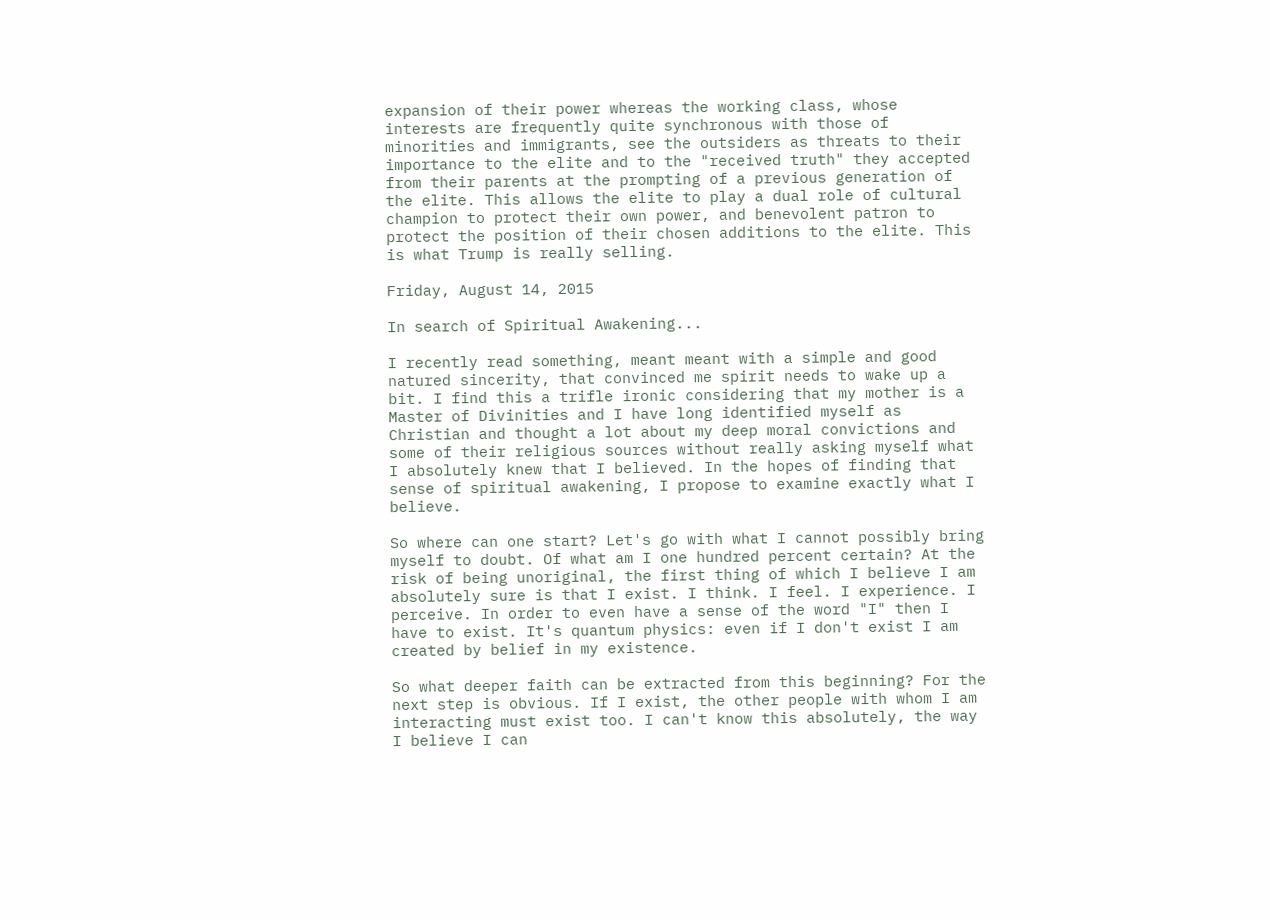expansion of their power whereas the working class, whose interests are frequently quite synchronous with those of minorities and immigrants, see the outsiders as threats to their importance to the elite and to the "received truth" they accepted from their parents at the prompting of a previous generation of the elite. This allows the elite to play a dual role of cultural champion to protect their own power, and benevolent patron to protect the position of their chosen additions to the elite. This is what Trump is really selling.

Friday, August 14, 2015

In search of Spiritual Awakening...

I recently read something, meant meant with a simple and good natured sincerity, that convinced me spirit needs to wake up a bit. I find this a trifle ironic considering that my mother is a Master of Divinities and I have long identified myself as Christian and thought a lot about my deep moral convictions and some of their religious sources without really asking myself what I absolutely knew that I believed. In the hopes of finding that sense of spiritual awakening, I propose to examine exactly what I believe.

So where can one start? Let's go with what I cannot possibly bring myself to doubt. Of what am I one hundred percent certain? At the risk of being unoriginal, the first thing of which I believe I am absolutely sure is that I exist. I think. I feel. I experience. I perceive. In order to even have a sense of the word "I" then I have to exist. It's quantum physics: even if I don't exist I am created by belief in my existence.

So what deeper faith can be extracted from this beginning? For the next step is obvious. If I exist, the other people with whom I am interacting must exist too. I can't know this absolutely, the way I believe I can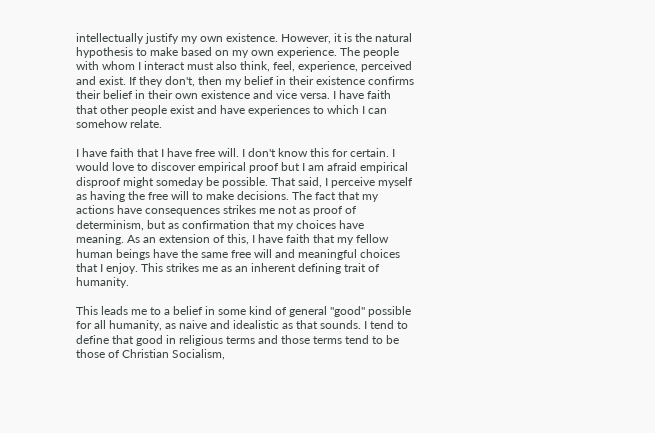intellectually justify my own existence. However, it is the natural hypothesis to make based on my own experience. The people with whom I interact must also think, feel, experience, perceived and exist. If they don't, then my belief in their existence confirms their belief in their own existence and vice versa. I have faith that other people exist and have experiences to which I can somehow relate.

I have faith that I have free will. I don't know this for certain. I would love to discover empirical proof but I am afraid empirical disproof might someday be possible. That said, I perceive myself as having the free will to make decisions. The fact that my actions have consequences strikes me not as proof of determinism, but as confirmation that my choices have meaning. As an extension of this, I have faith that my fellow human beings have the same free will and meaningful choices that I enjoy. This strikes me as an inherent defining trait of humanity.

This leads me to a belief in some kind of general "good" possible for all humanity, as naive and idealistic as that sounds. I tend to define that good in religious terms and those terms tend to be those of Christian Socialism,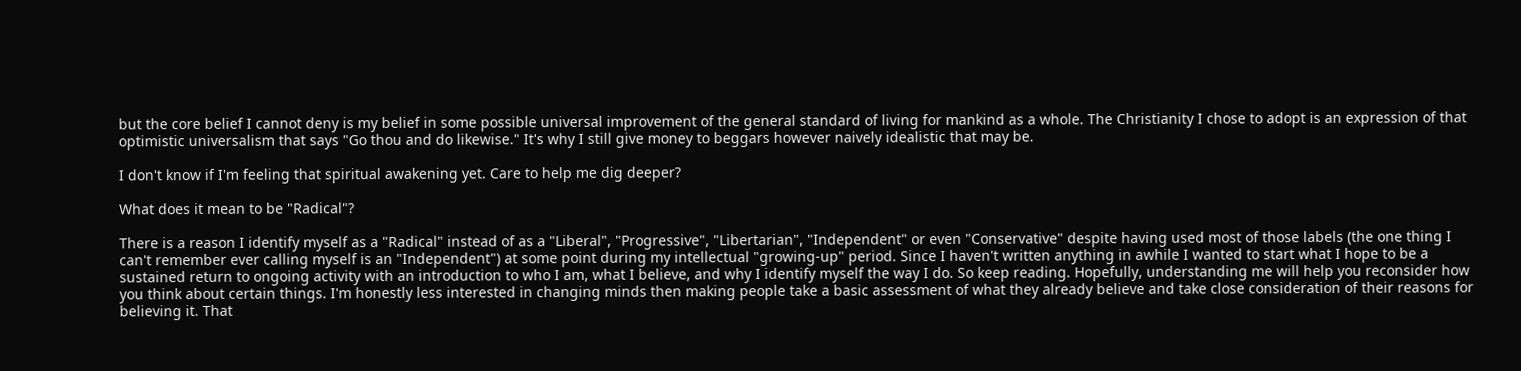but the core belief I cannot deny is my belief in some possible universal improvement of the general standard of living for mankind as a whole. The Christianity I chose to adopt is an expression of that optimistic universalism that says "Go thou and do likewise." It's why I still give money to beggars however naively idealistic that may be.

I don't know if I'm feeling that spiritual awakening yet. Care to help me dig deeper?

What does it mean to be "Radical"?

There is a reason I identify myself as a "Radical" instead of as a "Liberal", "Progressive", "Libertarian", "Independent" or even "Conservative" despite having used most of those labels (the one thing I can't remember ever calling myself is an "Independent") at some point during my intellectual "growing-up" period. Since I haven't written anything in awhile I wanted to start what I hope to be a sustained return to ongoing activity with an introduction to who I am, what I believe, and why I identify myself the way I do. So keep reading. Hopefully, understanding me will help you reconsider how you think about certain things. I'm honestly less interested in changing minds then making people take a basic assessment of what they already believe and take close consideration of their reasons for believing it. That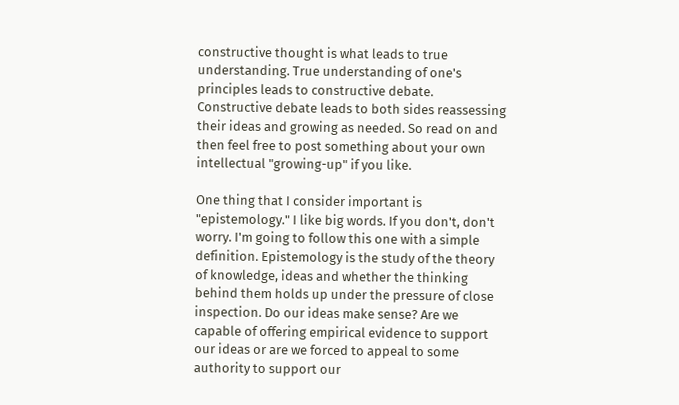constructive thought is what leads to true understanding. True understanding of one's principles leads to constructive debate. Constructive debate leads to both sides reassessing their ideas and growing as needed. So read on and then feel free to post something about your own intellectual "growing-up" if you like.

One thing that I consider important is "epistemology." I like big words. If you don't, don't worry. I'm going to follow this one with a simple definition. Epistemology is the study of the theory of knowledge, ideas and whether the thinking behind them holds up under the pressure of close inspection. Do our ideas make sense? Are we capable of offering empirical evidence to support our ideas or are we forced to appeal to some authority to support our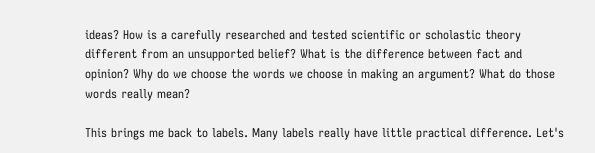ideas? How is a carefully researched and tested scientific or scholastic theory different from an unsupported belief? What is the difference between fact and opinion? Why do we choose the words we choose in making an argument? What do those words really mean?

This brings me back to labels. Many labels really have little practical difference. Let's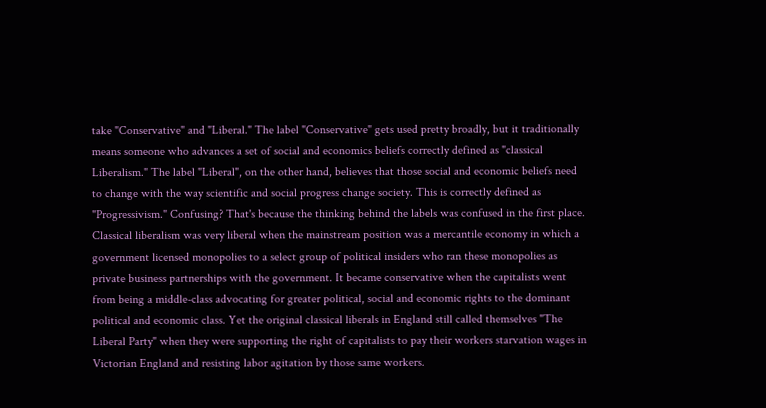take "Conservative" and "Liberal." The label "Conservative" gets used pretty broadly, but it traditionally means someone who advances a set of social and economics beliefs correctly defined as "classical Liberalism." The label "Liberal", on the other hand, believes that those social and economic beliefs need to change with the way scientific and social progress change society. This is correctly defined as "Progressivism." Confusing? That's because the thinking behind the labels was confused in the first place. Classical liberalism was very liberal when the mainstream position was a mercantile economy in which a government licensed monopolies to a select group of political insiders who ran these monopolies as private business partnerships with the government. It became conservative when the capitalists went from being a middle-class advocating for greater political, social and economic rights to the dominant political and economic class. Yet the original classical liberals in England still called themselves "The Liberal Party" when they were supporting the right of capitalists to pay their workers starvation wages in Victorian England and resisting labor agitation by those same workers.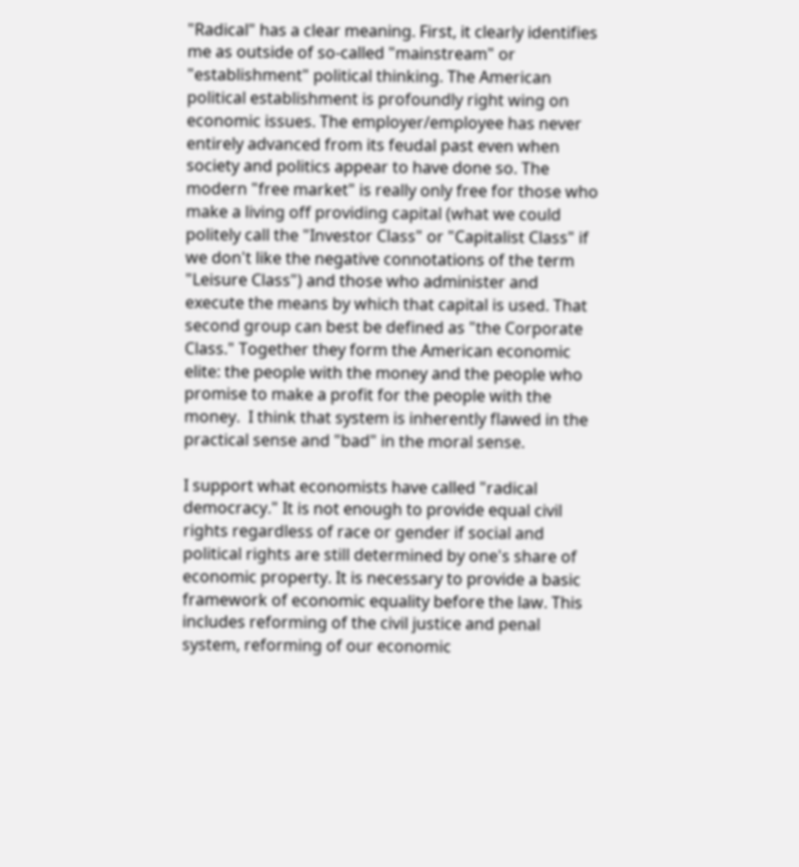"Radical" has a clear meaning. First, it clearly identifies me as outside of so-called "mainstream" or "establishment" political thinking. The American political establishment is profoundly right wing on economic issues. The employer/employee has never entirely advanced from its feudal past even when society and politics appear to have done so. The modern "free market" is really only free for those who make a living off providing capital (what we could politely call the "Investor Class" or "Capitalist Class" if we don't like the negative connotations of the term "Leisure Class") and those who administer and execute the means by which that capital is used. That second group can best be defined as "the Corporate Class." Together they form the American economic elite: the people with the money and the people who promise to make a profit for the people with the money.  I think that system is inherently flawed in the practical sense and "bad" in the moral sense.

I support what economists have called "radical democracy." It is not enough to provide equal civil rights regardless of race or gender if social and political rights are still determined by one's share of economic property. It is necessary to provide a basic framework of economic equality before the law. This includes reforming of the civil justice and penal system, reforming of our economic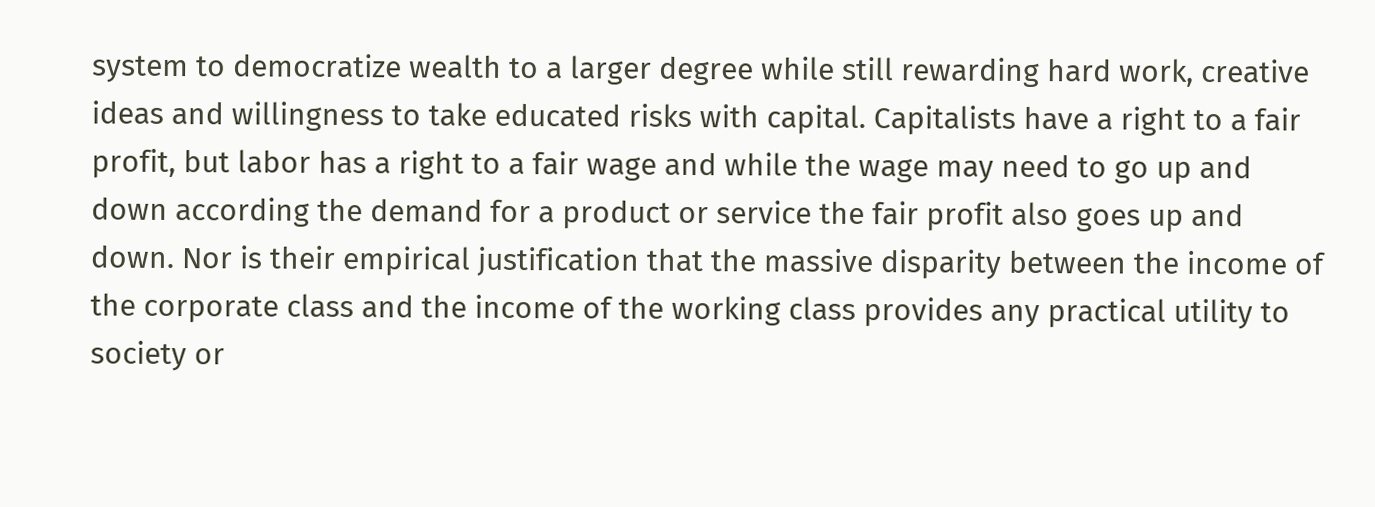system to democratize wealth to a larger degree while still rewarding hard work, creative ideas and willingness to take educated risks with capital. Capitalists have a right to a fair profit, but labor has a right to a fair wage and while the wage may need to go up and down according the demand for a product or service the fair profit also goes up and down. Nor is their empirical justification that the massive disparity between the income of the corporate class and the income of the working class provides any practical utility to society or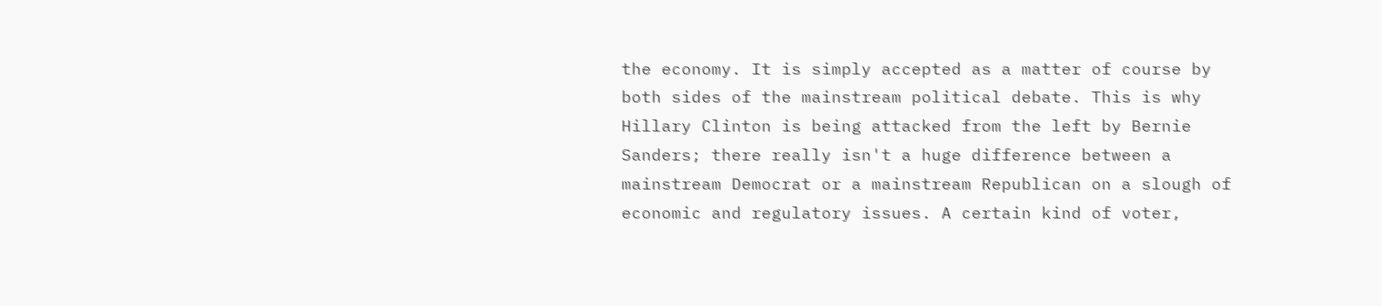the economy. It is simply accepted as a matter of course by both sides of the mainstream political debate. This is why Hillary Clinton is being attacked from the left by Bernie Sanders; there really isn't a huge difference between a mainstream Democrat or a mainstream Republican on a slough of economic and regulatory issues. A certain kind of voter,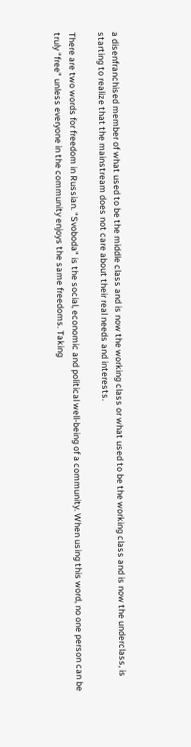a disenfranchised member of what used to be the middle class and is now the working class or what used to be the working class and is now the underclass, is starting to realize that the mainstream does not care about their real needs and interests.

There are two words for freedom in Russian. "Svoboda" is the social, economic and political well-being of a community. When using this word, no one person can be truly "free" unless everyone in the community enjoys the same freedoms. Taking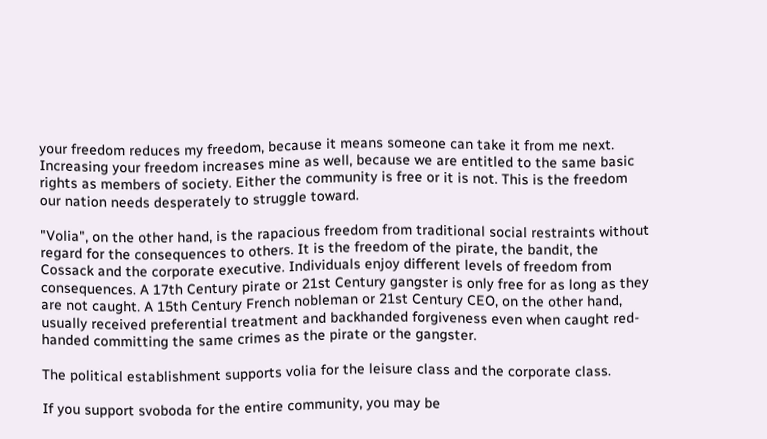your freedom reduces my freedom, because it means someone can take it from me next. Increasing your freedom increases mine as well, because we are entitled to the same basic rights as members of society. Either the community is free or it is not. This is the freedom our nation needs desperately to struggle toward.

"Volia", on the other hand, is the rapacious freedom from traditional social restraints without regard for the consequences to others. It is the freedom of the pirate, the bandit, the Cossack and the corporate executive. Individuals enjoy different levels of freedom from consequences. A 17th Century pirate or 21st Century gangster is only free for as long as they are not caught. A 15th Century French nobleman or 21st Century CEO, on the other hand, usually received preferential treatment and backhanded forgiveness even when caught red-handed committing the same crimes as the pirate or the gangster.

The political establishment supports volia for the leisure class and the corporate class.

If you support svoboda for the entire community, you may be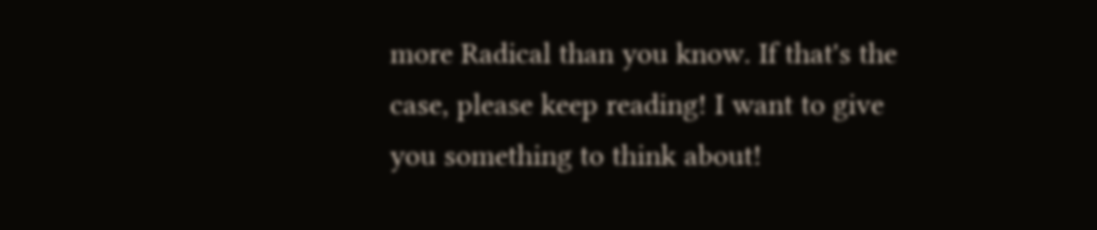more Radical than you know. If that's the case, please keep reading! I want to give you something to think about!